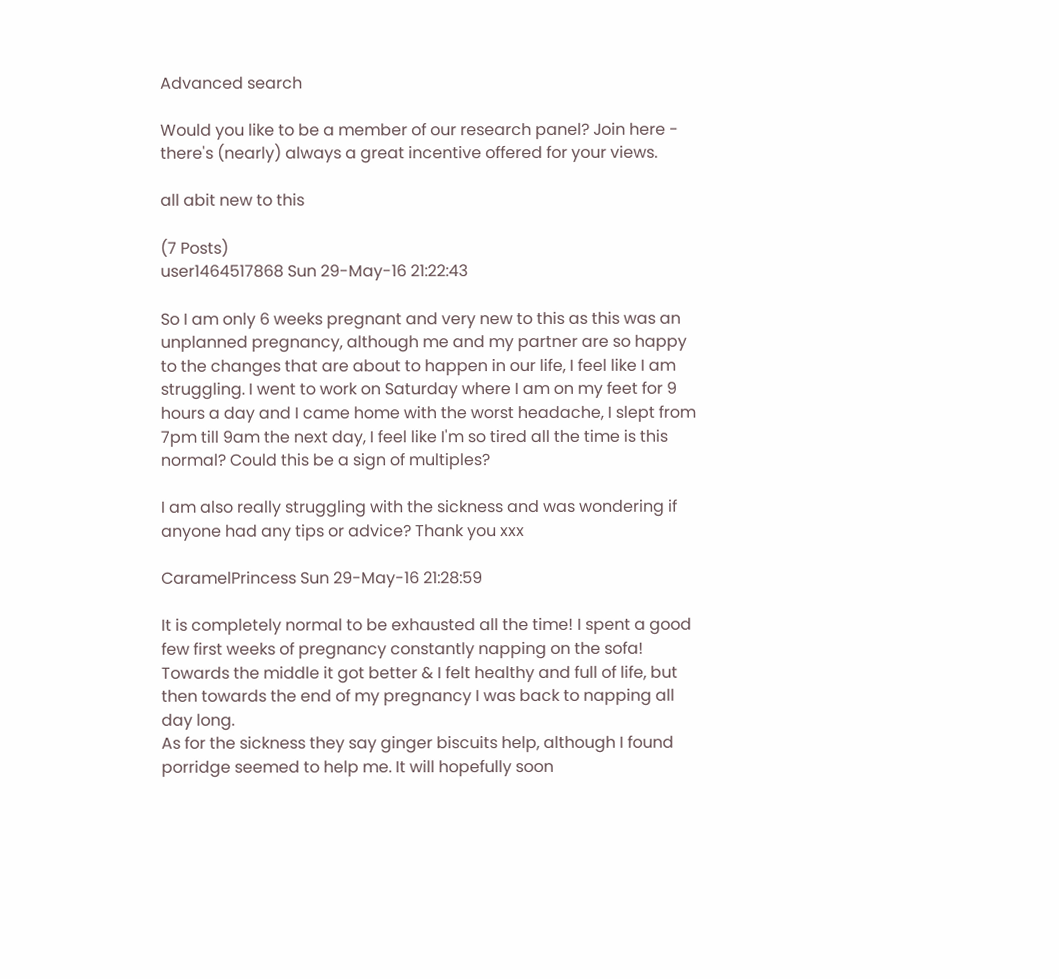Advanced search

Would you like to be a member of our research panel? Join here - there's (nearly) always a great incentive offered for your views.

all abit new to this

(7 Posts)
user1464517868 Sun 29-May-16 21:22:43

So I am only 6 weeks pregnant and very new to this as this was an unplanned pregnancy, although me and my partner are so happy to the changes that are about to happen in our life, I feel like I am struggling. I went to work on Saturday where I am on my feet for 9 hours a day and I came home with the worst headache, I slept from 7pm till 9am the next day, I feel like I'm so tired all the time is this normal? Could this be a sign of multiples?

I am also really struggling with the sickness and was wondering if anyone had any tips or advice? Thank you xxx

CaramelPrincess Sun 29-May-16 21:28:59

It is completely normal to be exhausted all the time! I spent a good few first weeks of pregnancy constantly napping on the sofa!
Towards the middle it got better & I felt healthy and full of life, but then towards the end of my pregnancy I was back to napping all day long.
As for the sickness they say ginger biscuits help, although I found porridge seemed to help me. It will hopefully soon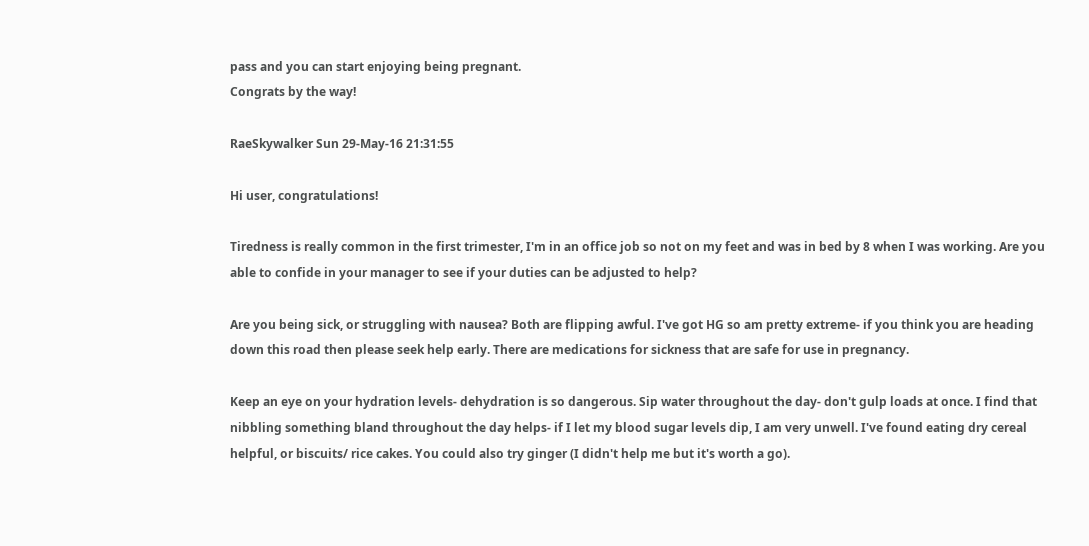pass and you can start enjoying being pregnant.
Congrats by the way!

RaeSkywalker Sun 29-May-16 21:31:55

Hi user, congratulations!

Tiredness is really common in the first trimester, I'm in an office job so not on my feet and was in bed by 8 when I was working. Are you able to confide in your manager to see if your duties can be adjusted to help?

Are you being sick, or struggling with nausea? Both are flipping awful. I've got HG so am pretty extreme- if you think you are heading down this road then please seek help early. There are medications for sickness that are safe for use in pregnancy.

Keep an eye on your hydration levels- dehydration is so dangerous. Sip water throughout the day- don't gulp loads at once. I find that nibbling something bland throughout the day helps- if I let my blood sugar levels dip, I am very unwell. I've found eating dry cereal helpful, or biscuits/ rice cakes. You could also try ginger (I didn't help me but it's worth a go).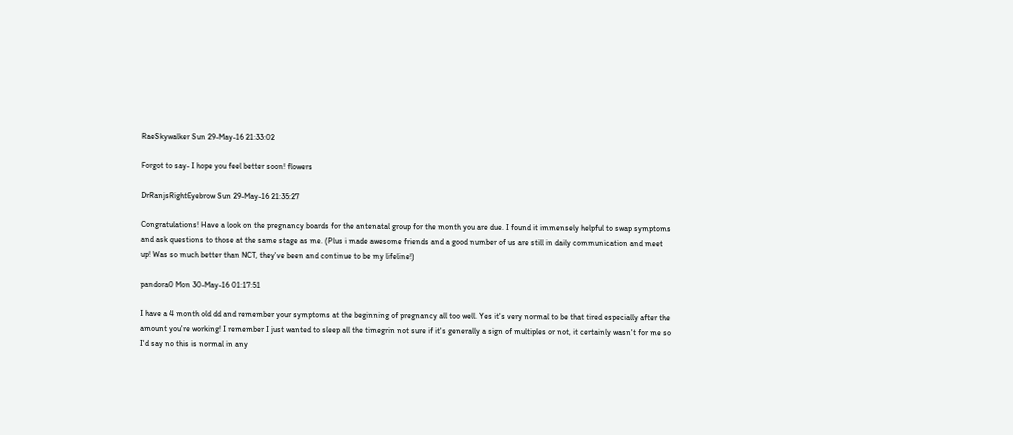RaeSkywalker Sun 29-May-16 21:33:02

Forgot to say- I hope you feel better soon! flowers

DrRanjsRightEyebrow Sun 29-May-16 21:35:27

Congratulations! Have a look on the pregnancy boards for the antenatal group for the month you are due. I found it immensely helpful to swap symptoms and ask questions to those at the same stage as me. (Plus i made awesome friends and a good number of us are still in daily communication and meet up! Was so much better than NCT, they've been and continue to be my lifeline!)

pandora0 Mon 30-May-16 01:17:51

I have a 4 month old dd and remember your symptoms at the beginning of pregnancy all too well. Yes it's very normal to be that tired especially after the amount you're working! I remember I just wanted to sleep all the timegrin not sure if it's generally a sign of multiples or not, it certainly wasn't for me so I'd say no this is normal in any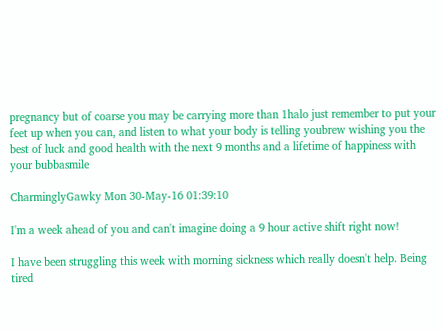pregnancy but of coarse you may be carrying more than 1halo just remember to put your feet up when you can, and listen to what your body is telling youbrew wishing you the best of luck and good health with the next 9 months and a lifetime of happiness with your bubbasmile

CharminglyGawky Mon 30-May-16 01:39:10

I'm a week ahead of you and can't imagine doing a 9 hour active shift right now!

I have been struggling this week with morning sickness which really doesn't help. Being tired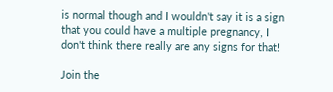is normal though and I wouldn't say it is a sign that you could have a multiple pregnancy, I don't think there really are any signs for that!

Join the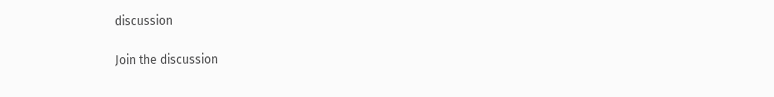discussion

Join the discussion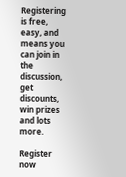Registering is free, easy, and means you can join in the discussion, get discounts, win prizes and lots more.

Register now